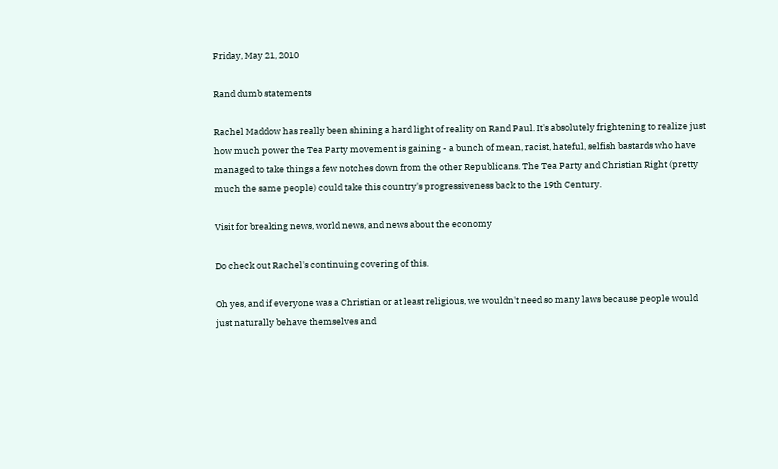Friday, May 21, 2010

Rand dumb statements

Rachel Maddow has really been shining a hard light of reality on Rand Paul. It's absolutely frightening to realize just how much power the Tea Party movement is gaining - a bunch of mean, racist, hateful, selfish bastards who have managed to take things a few notches down from the other Republicans. The Tea Party and Christian Right (pretty much the same people) could take this country's progressiveness back to the 19th Century.

Visit for breaking news, world news, and news about the economy

Do check out Rachel's continuing covering of this.

Oh yes, and if everyone was a Christian or at least religious, we wouldn't need so many laws because people would just naturally behave themselves and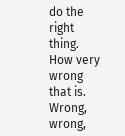do the right thing. How very wrong that is. Wrong, wrong,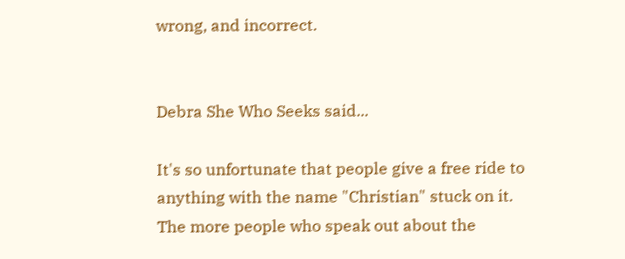wrong, and incorrect.


Debra She Who Seeks said...

It's so unfortunate that people give a free ride to anything with the name "Christian" stuck on it. The more people who speak out about the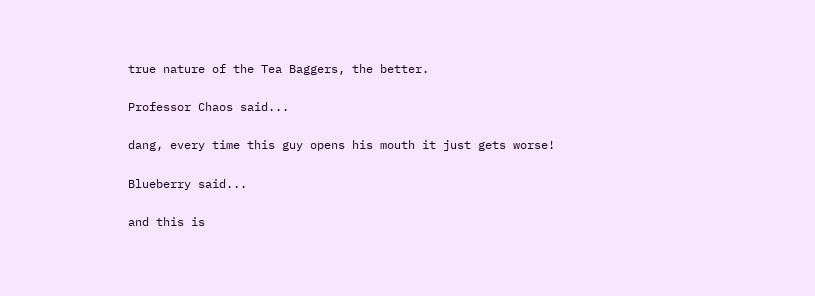true nature of the Tea Baggers, the better.

Professor Chaos said...

dang, every time this guy opens his mouth it just gets worse!

Blueberry said...

and this is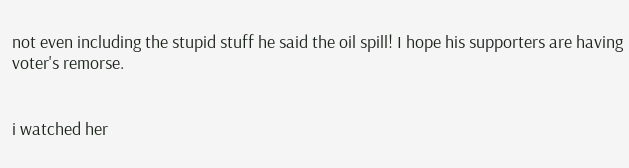not even including the stupid stuff he said the oil spill! I hope his supporters are having voter's remorse.


i watched her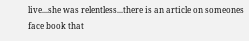live...she was relentless...there is an article on someones face book that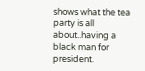shows what the tea party is all about..having a black man for president.